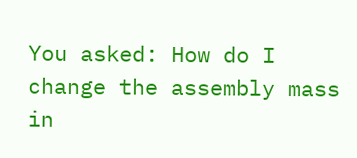You asked: How do I change the assembly mass in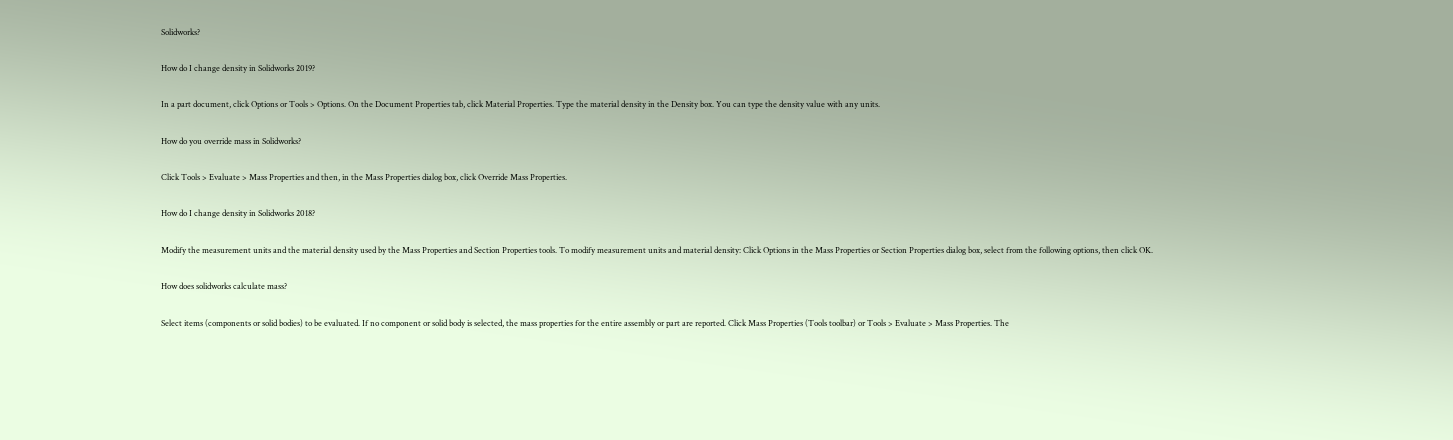Solidworks?

How do I change density in Solidworks 2019?

In a part document, click Options or Tools > Options. On the Document Properties tab, click Material Properties. Type the material density in the Density box. You can type the density value with any units.

How do you override mass in Solidworks?

Click Tools > Evaluate > Mass Properties and then, in the Mass Properties dialog box, click Override Mass Properties.

How do I change density in Solidworks 2018?

Modify the measurement units and the material density used by the Mass Properties and Section Properties tools. To modify measurement units and material density: Click Options in the Mass Properties or Section Properties dialog box, select from the following options, then click OK.

How does solidworks calculate mass?

Select items (components or solid bodies) to be evaluated. If no component or solid body is selected, the mass properties for the entire assembly or part are reported. Click Mass Properties (Tools toolbar) or Tools > Evaluate > Mass Properties. The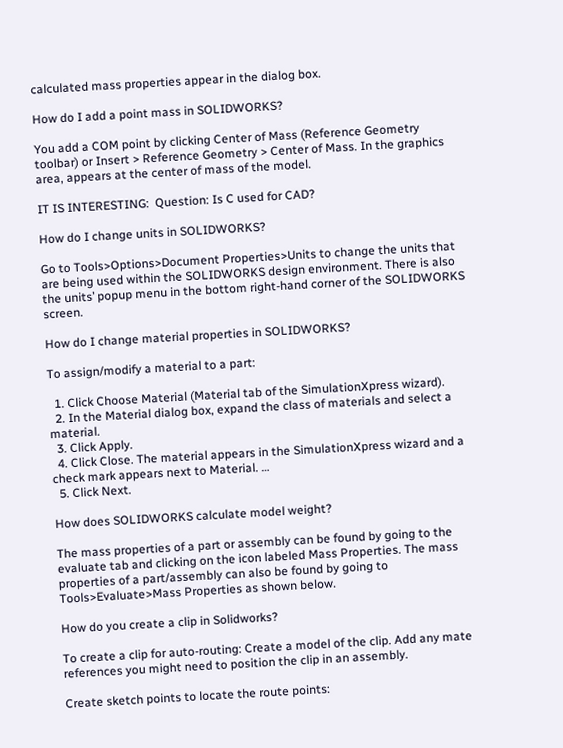calculated mass properties appear in the dialog box.

How do I add a point mass in SOLIDWORKS?

You add a COM point by clicking Center of Mass (Reference Geometry toolbar) or Insert > Reference Geometry > Center of Mass. In the graphics area, appears at the center of mass of the model.

IT IS INTERESTING:  Question: Is C used for CAD?

How do I change units in SOLIDWORKS?

Go to Tools>Options>Document Properties>Units to change the units that are being used within the SOLIDWORKS design environment. There is also the units’ popup menu in the bottom right-hand corner of the SOLIDWORKS screen.

How do I change material properties in SOLIDWORKS?

To assign/modify a material to a part:

  1. Click Choose Material (Material tab of the SimulationXpress wizard).
  2. In the Material dialog box, expand the class of materials and select a material.
  3. Click Apply.
  4. Click Close. The material appears in the SimulationXpress wizard and a check mark appears next to Material. …
  5. Click Next.

How does SOLIDWORKS calculate model weight?

The mass properties of a part or assembly can be found by going to the evaluate tab and clicking on the icon labeled Mass Properties. The mass properties of a part/assembly can also be found by going to Tools>Evaluate>Mass Properties as shown below.

How do you create a clip in Solidworks?

To create a clip for auto-routing: Create a model of the clip. Add any mate references you might need to position the clip in an assembly.

Create sketch points to locate the route points: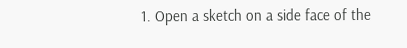1. Open a sketch on a side face of the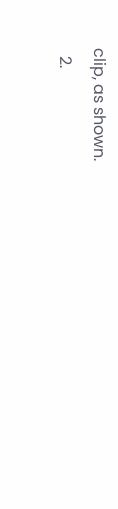clip, as shown.
  2.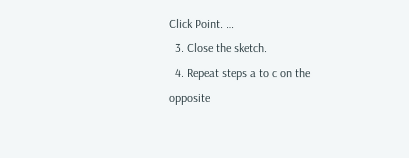Click Point. …
  3. Close the sketch.
  4. Repeat steps a to c on the opposite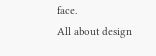face.
All about design